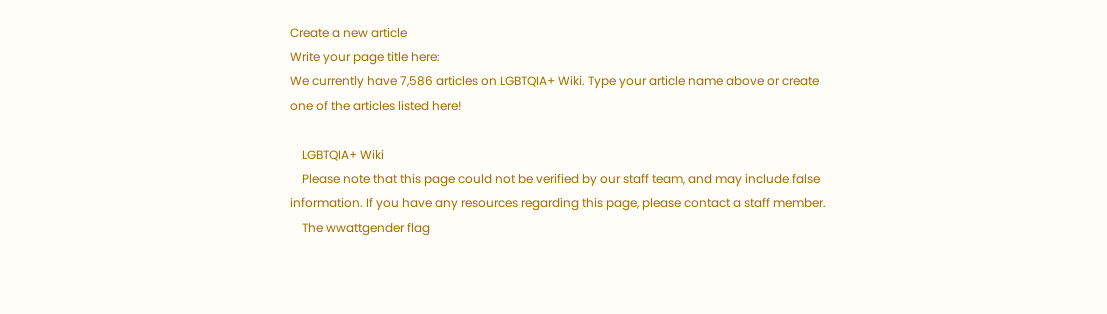Create a new article
Write your page title here:
We currently have 7,586 articles on LGBTQIA+ Wiki. Type your article name above or create one of the articles listed here!

    LGBTQIA+ Wiki
    Please note that this page could not be verified by our staff team, and may include false information. If you have any resources regarding this page, please contact a staff member.
    The wwattgender flag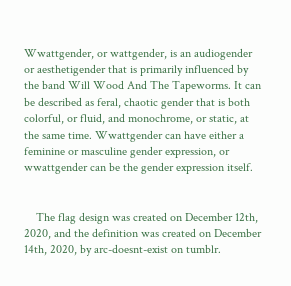Wwattgender, or wattgender, is an audiogender or aesthetigender that is primarily influenced by the band Will Wood And The Tapeworms. It can be described as feral, chaotic gender that is both colorful, or fluid, and monochrome, or static, at the same time. Wwattgender can have either a feminine or masculine gender expression, or wwattgender can be the gender expression itself.


    The flag design was created on December 12th, 2020, and the definition was created on December 14th, 2020, by arc-doesnt-exist on tumblr.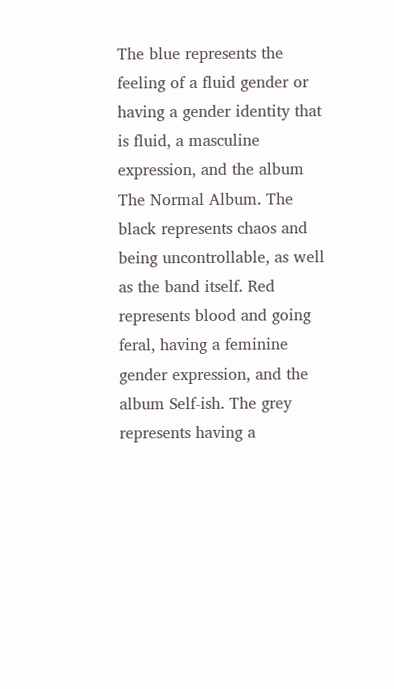The blue represents the feeling of a fluid gender or having a gender identity that is fluid, a masculine expression, and the album The Normal Album. The black represents chaos and being uncontrollable, as well as the band itself. Red represents blood and going feral, having a feminine gender expression, and the album Self-ish. The grey represents having a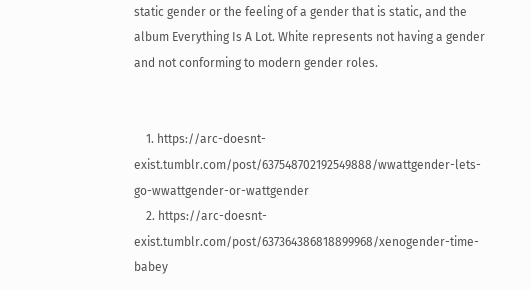static gender or the feeling of a gender that is static, and the album Everything Is A Lot. White represents not having a gender and not conforming to modern gender roles.


    1. https://arc-doesnt-exist.tumblr.com/post/637548702192549888/wwattgender-lets-go-wwattgender-or-wattgender
    2. https://arc-doesnt-exist.tumblr.com/post/637364386818899968/xenogender-time-babey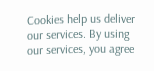Cookies help us deliver our services. By using our services, you agree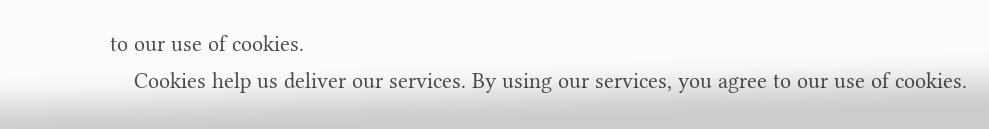to our use of cookies.
    Cookies help us deliver our services. By using our services, you agree to our use of cookies.